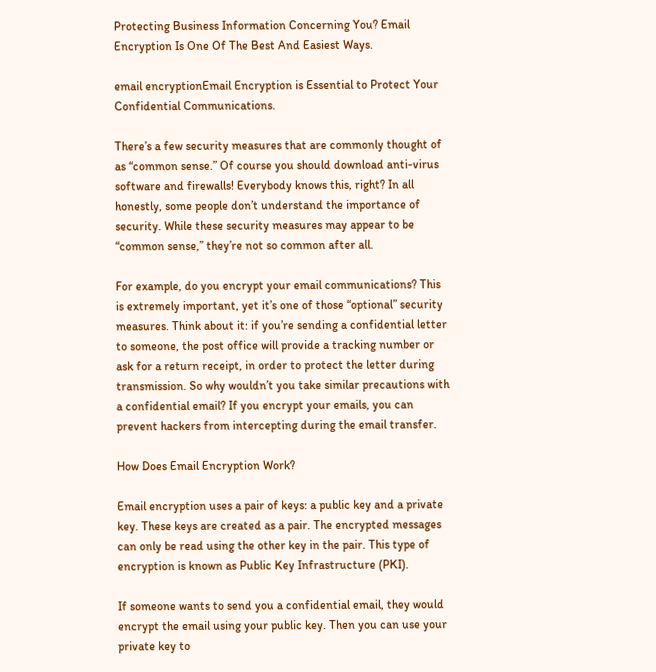Protecting Business Information Concerning You? Email Encryption Is One Of The Best And Easiest Ways.

email encryptionEmail Encryption is Essential to Protect Your Confidential Communications.

There’s a few security measures that are commonly thought of as “common sense.” Of course you should download anti-virus software and firewalls! Everybody knows this, right? In all honestly, some people don’t understand the importance of security. While these security measures may appear to be “common sense,” they’re not so common after all.

For example, do you encrypt your email communications? This is extremely important, yet it’s one of those “optional” security measures. Think about it: if you’re sending a confidential letter to someone, the post office will provide a tracking number or ask for a return receipt, in order to protect the letter during transmission. So why wouldn’t you take similar precautions with a confidential email? If you encrypt your emails, you can prevent hackers from intercepting during the email transfer.

How Does Email Encryption Work?

Email encryption uses a pair of keys: a public key and a private key. These keys are created as a pair. The encrypted messages can only be read using the other key in the pair. This type of encryption is known as Public Key Infrastructure (PKI).

If someone wants to send you a confidential email, they would encrypt the email using your public key. Then you can use your private key to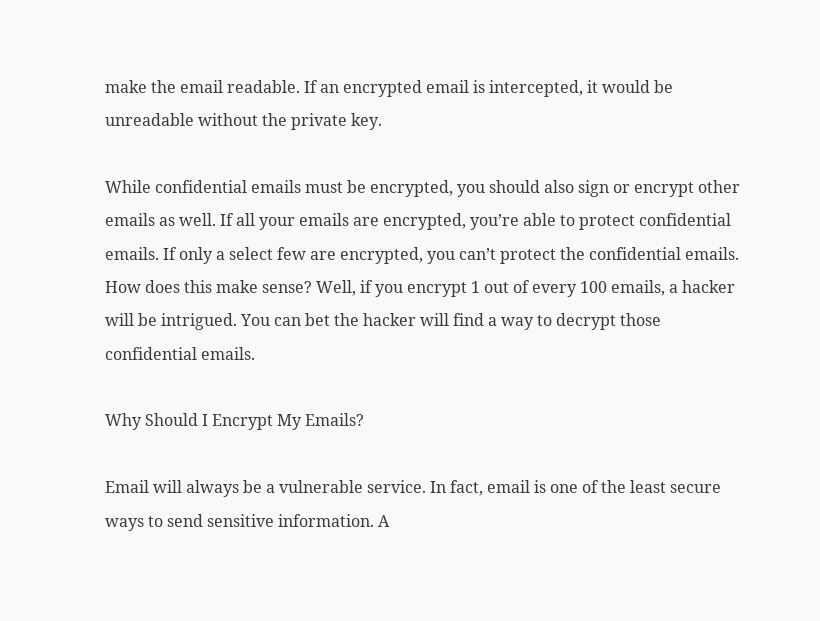make the email readable. If an encrypted email is intercepted, it would be unreadable without the private key.

While confidential emails must be encrypted, you should also sign or encrypt other emails as well. If all your emails are encrypted, you’re able to protect confidential emails. If only a select few are encrypted, you can’t protect the confidential emails. How does this make sense? Well, if you encrypt 1 out of every 100 emails, a hacker will be intrigued. You can bet the hacker will find a way to decrypt those confidential emails.

Why Should I Encrypt My Emails?

Email will always be a vulnerable service. In fact, email is one of the least secure ways to send sensitive information. A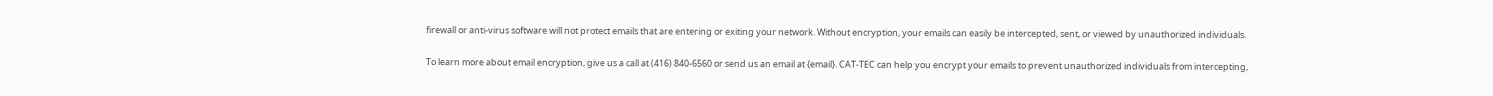firewall or anti-virus software will not protect emails that are entering or exiting your network. Without encryption, your emails can easily be intercepted, sent, or viewed by unauthorized individuals.

To learn more about email encryption, give us a call at (416) 840-6560 or send us an email at {email}. CAT-TEC can help you encrypt your emails to prevent unauthorized individuals from intercepting,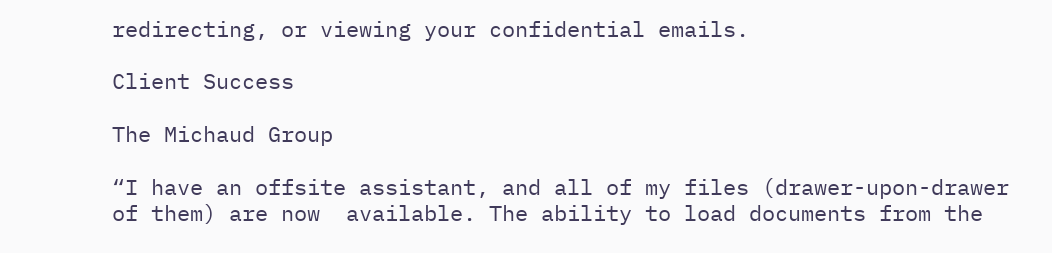redirecting, or viewing your confidential emails.

Client Success

The Michaud Group

“I have an offsite assistant, and all of my files (drawer-upon-drawer of them) are now  available. The ability to load documents from the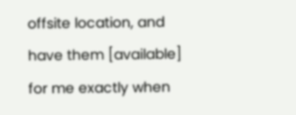offsite location, and have them [available] for me exactly when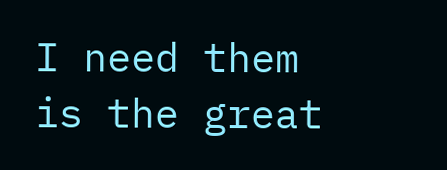I need them is the great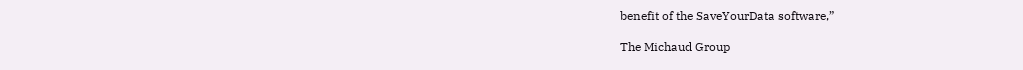benefit of the SaveYourData software,”

The Michaud Group